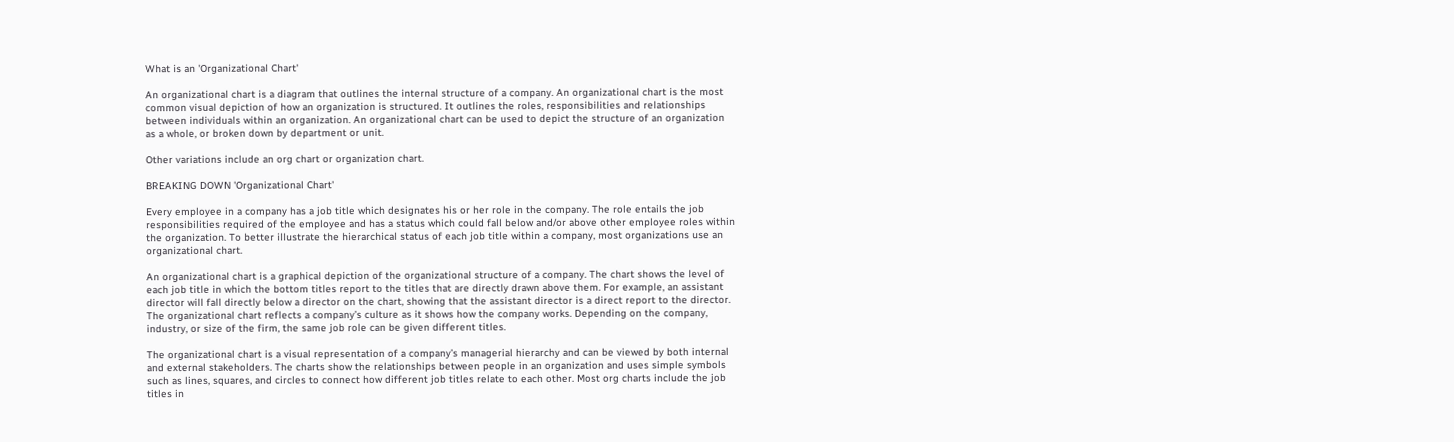What is an 'Organizational Chart'

An organizational chart is a diagram that outlines the internal structure of a company. An organizational chart is the most common visual depiction of how an organization is structured. It outlines the roles, responsibilities and relationships between individuals within an organization. An organizational chart can be used to depict the structure of an organization as a whole, or broken down by department or unit.

Other variations include an org chart or organization chart.

BREAKING DOWN 'Organizational Chart'

Every employee in a company has a job title which designates his or her role in the company. The role entails the job responsibilities required of the employee and has a status which could fall below and/or above other employee roles within the organization. To better illustrate the hierarchical status of each job title within a company, most organizations use an organizational chart.

An organizational chart is a graphical depiction of the organizational structure of a company. The chart shows the level of each job title in which the bottom titles report to the titles that are directly drawn above them. For example, an assistant director will fall directly below a director on the chart, showing that the assistant director is a direct report to the director. The organizational chart reflects a company’s culture as it shows how the company works. Depending on the company, industry, or size of the firm, the same job role can be given different titles.

The organizational chart is a visual representation of a company’s managerial hierarchy and can be viewed by both internal and external stakeholders. The charts show the relationships between people in an organization and uses simple symbols such as lines, squares, and circles to connect how different job titles relate to each other. Most org charts include the job titles in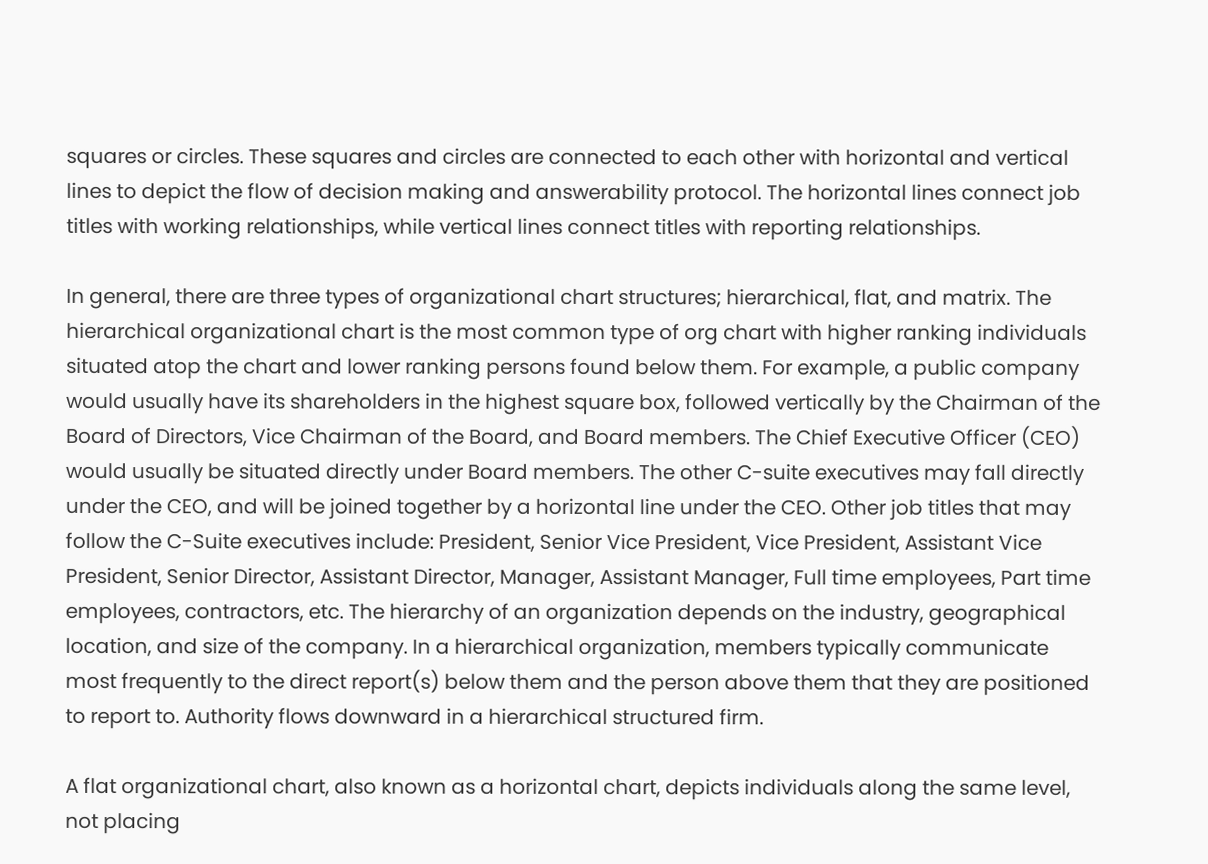squares or circles. These squares and circles are connected to each other with horizontal and vertical lines to depict the flow of decision making and answerability protocol. The horizontal lines connect job titles with working relationships, while vertical lines connect titles with reporting relationships.

In general, there are three types of organizational chart structures; hierarchical, flat, and matrix. The hierarchical organizational chart is the most common type of org chart with higher ranking individuals situated atop the chart and lower ranking persons found below them. For example, a public company would usually have its shareholders in the highest square box, followed vertically by the Chairman of the Board of Directors, Vice Chairman of the Board, and Board members. The Chief Executive Officer (CEO) would usually be situated directly under Board members. The other C-suite executives may fall directly under the CEO, and will be joined together by a horizontal line under the CEO. Other job titles that may follow the C-Suite executives include: President, Senior Vice President, Vice President, Assistant Vice President, Senior Director, Assistant Director, Manager, Assistant Manager, Full time employees, Part time employees, contractors, etc. The hierarchy of an organization depends on the industry, geographical location, and size of the company. In a hierarchical organization, members typically communicate most frequently to the direct report(s) below them and the person above them that they are positioned to report to. Authority flows downward in a hierarchical structured firm.

A flat organizational chart, also known as a horizontal chart, depicts individuals along the same level, not placing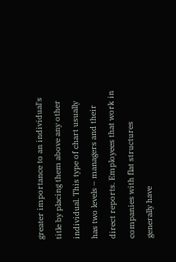greater importance to an individual's title by placing them above any other individual. This type of chart usually has two levels – managers and their direct reports. Employees that work in companies with flat structures generally have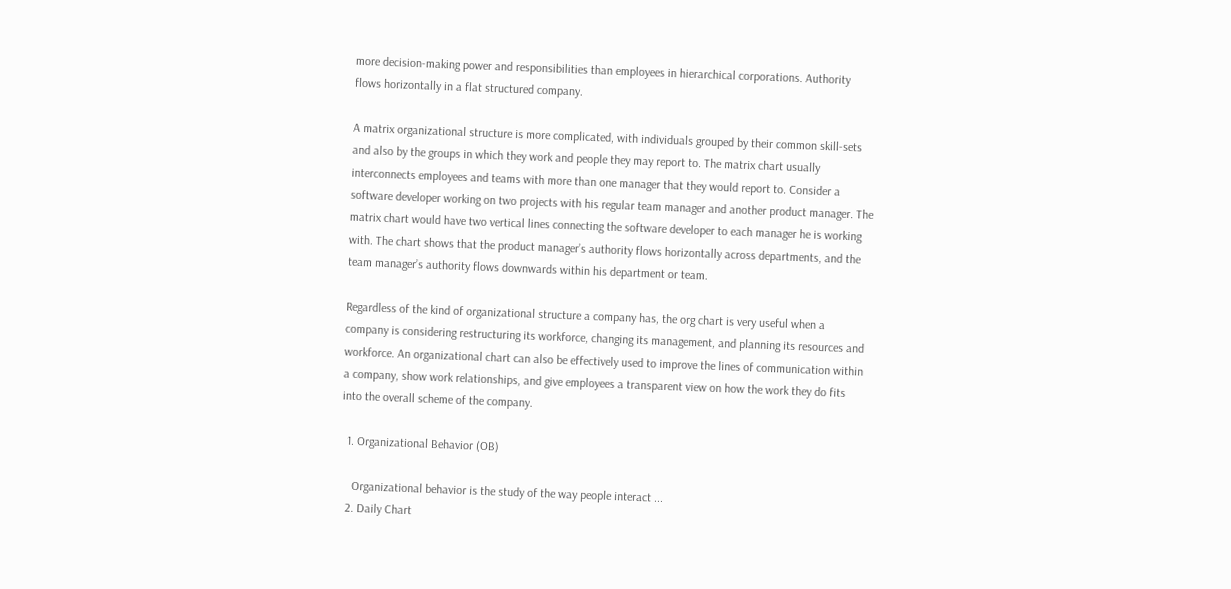more decision-making power and responsibilities than employees in hierarchical corporations. Authority flows horizontally in a flat structured company.

A matrix organizational structure is more complicated, with individuals grouped by their common skill-sets and also by the groups in which they work and people they may report to. The matrix chart usually interconnects employees and teams with more than one manager that they would report to. Consider a software developer working on two projects with his regular team manager and another product manager. The matrix chart would have two vertical lines connecting the software developer to each manager he is working with. The chart shows that the product manager’s authority flows horizontally across departments, and the team manager’s authority flows downwards within his department or team.

Regardless of the kind of organizational structure a company has, the org chart is very useful when a company is considering restructuring its workforce, changing its management, and planning its resources and workforce. An organizational chart can also be effectively used to improve the lines of communication within a company, show work relationships, and give employees a transparent view on how the work they do fits into the overall scheme of the company.

  1. Organizational Behavior (OB)

    Organizational behavior is the study of the way people interact ...
  2. Daily Chart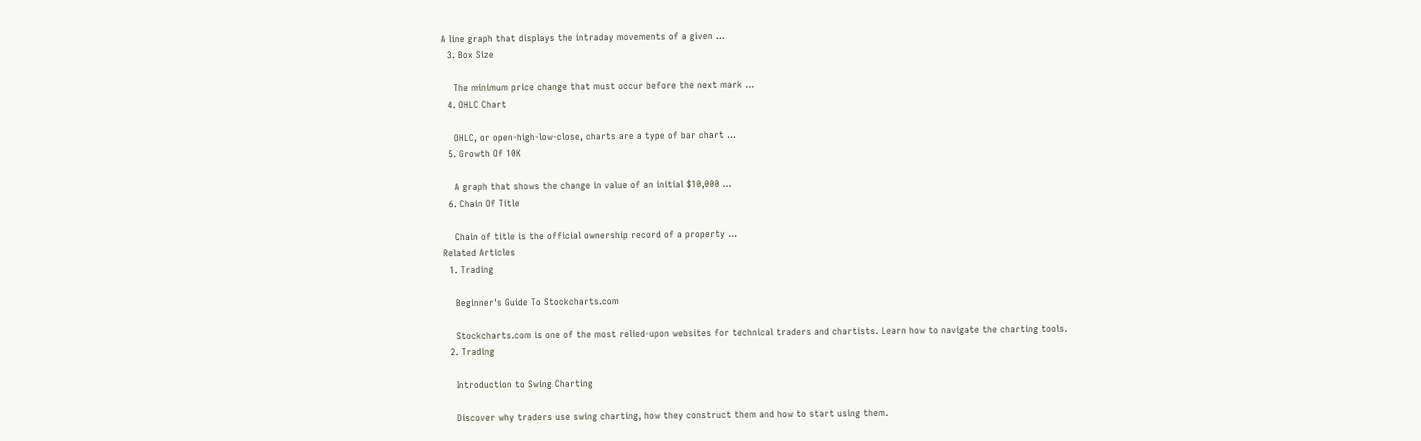A line graph that displays the intraday movements of a given ...
  3. Box Size

    The minimum price change that must occur before the next mark ...
  4. OHLC Chart

    OHLC, or open-high-low-close, charts are a type of bar chart ...
  5. Growth Of 10K

    A graph that shows the change in value of an initial $10,000 ...
  6. Chain Of Title

    Chain of title is the official ownership record of a property ...
Related Articles
  1. Trading

    Beginner's Guide To Stockcharts.com

    Stockcharts.com is one of the most relied-upon websites for technical traders and chartists. Learn how to navigate the charting tools.
  2. Trading

    Introduction to Swing Charting

    Discover why traders use swing charting, how they construct them and how to start using them.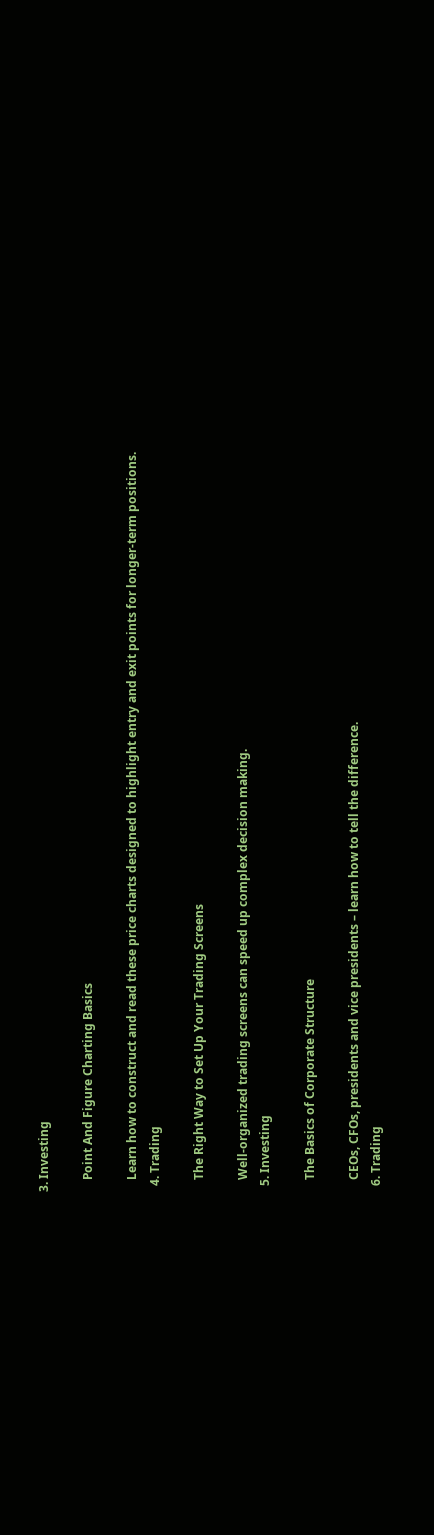3. Investing

    Point And Figure Charting Basics

    Learn how to construct and read these price charts designed to highlight entry and exit points for longer-term positions.
  4. Trading

    The Right Way to Set Up Your Trading Screens

    Well-organized trading screens can speed up complex decision making.
  5. Investing

    The Basics of Corporate Structure

    CEOs, CFOs, presidents and vice presidents – learn how to tell the difference.
  6. Trading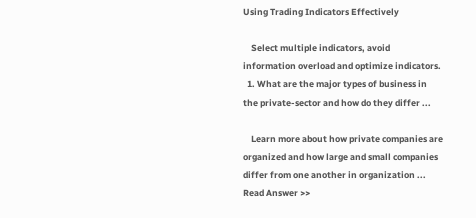Using Trading Indicators Effectively

    Select multiple indicators, avoid information overload and optimize indicators.
  1. What are the major types of business in the private-sector and how do they differ ...

    Learn more about how private companies are organized and how large and small companies differ from one another in organization ... Read Answer >>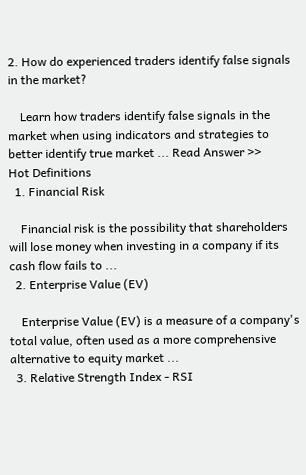2. How do experienced traders identify false signals in the market?

    Learn how traders identify false signals in the market when using indicators and strategies to better identify true market ... Read Answer >>
Hot Definitions
  1. Financial Risk

    Financial risk is the possibility that shareholders will lose money when investing in a company if its cash flow fails to ...
  2. Enterprise Value (EV)

    Enterprise Value (EV) is a measure of a company's total value, often used as a more comprehensive alternative to equity market ...
  3. Relative Strength Index - RSI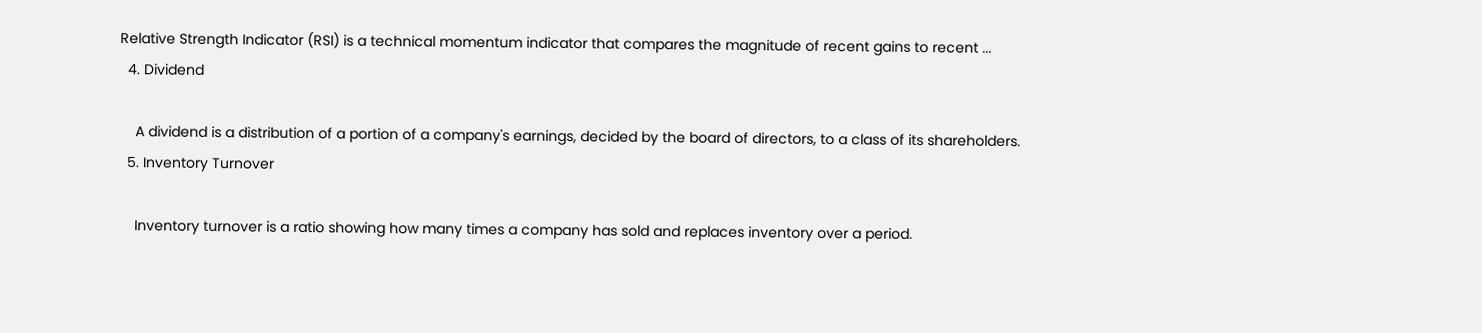Relative Strength Indicator (RSI) is a technical momentum indicator that compares the magnitude of recent gains to recent ...
  4. Dividend

    A dividend is a distribution of a portion of a company's earnings, decided by the board of directors, to a class of its shareholders.
  5. Inventory Turnover

    Inventory turnover is a ratio showing how many times a company has sold and replaces inventory over a period.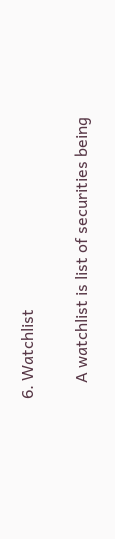6. Watchlist

    A watchlist is list of securities being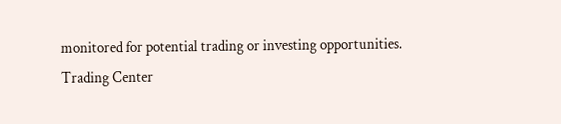monitored for potential trading or investing opportunities.
Trading Center